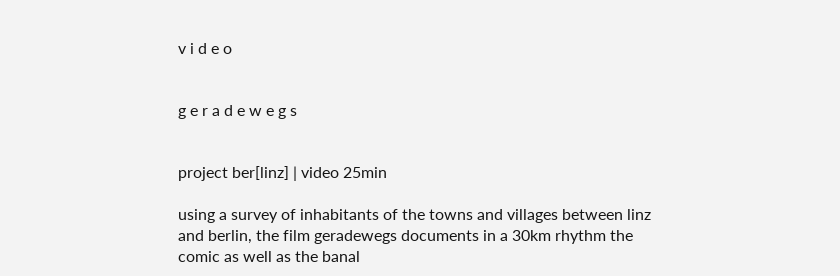v i d e o


g e r a d e w e g s


project ber[linz] | video 25min

using a survey of inhabitants of the towns and villages between linz and berlin, the film geradewegs documents in a 30km rhythm the comic as well as the banal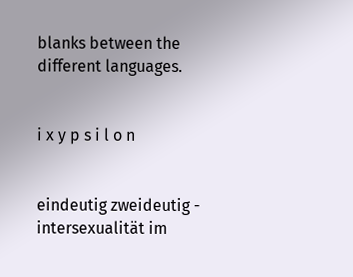blanks between the different languages.


i x y p s i l o n


eindeutig zweideutig - intersexualität im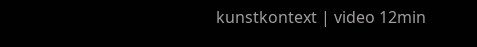kunstkontext | video 12min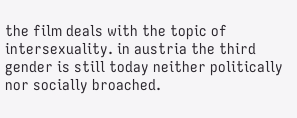the film deals with the topic of intersexuality. in austria the third gender is still today neither politically nor socially broached.